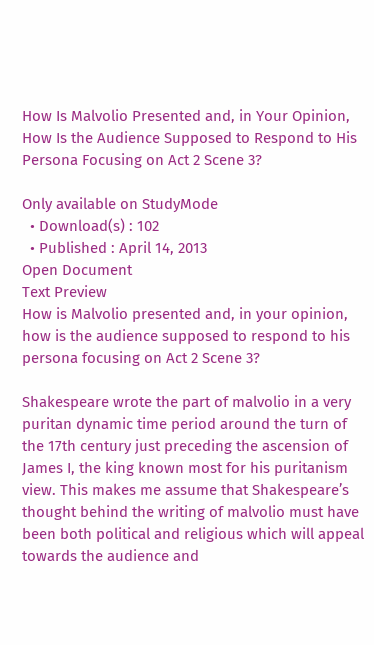How Is Malvolio Presented and, in Your Opinion, How Is the Audience Supposed to Respond to His Persona Focusing on Act 2 Scene 3?

Only available on StudyMode
  • Download(s) : 102
  • Published : April 14, 2013
Open Document
Text Preview
How is Malvolio presented and, in your opinion, how is the audience supposed to respond to his persona focusing on Act 2 Scene 3?

Shakespeare wrote the part of malvolio in a very puritan dynamic time period around the turn of the 17th century just preceding the ascension of James I, the king known most for his puritanism view. This makes me assume that Shakespeare’s thought behind the writing of malvolio must have been both political and religious which will appeal towards the audience and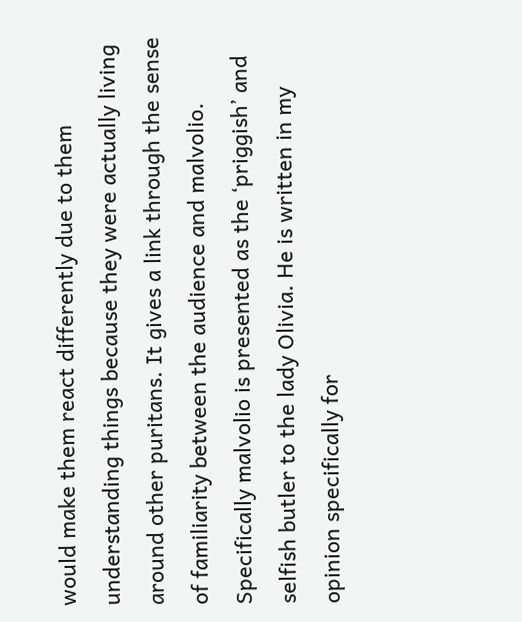would make them react differently due to them understanding things because they were actually living around other puritans. It gives a link through the sense of familiarity between the audience and malvolio. Specifically malvolio is presented as the ‘priggish’ and selfish butler to the lady Olivia. He is written in my opinion specifically for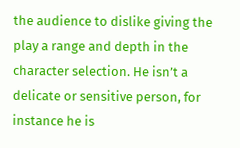the audience to dislike giving the play a range and depth in the character selection. He isn’t a delicate or sensitive person, for instance he is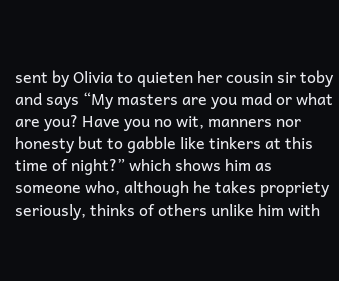sent by Olivia to quieten her cousin sir toby and says “My masters are you mad or what are you? Have you no wit, manners nor honesty but to gabble like tinkers at this time of night?” which shows him as someone who, although he takes propriety seriously, thinks of others unlike him with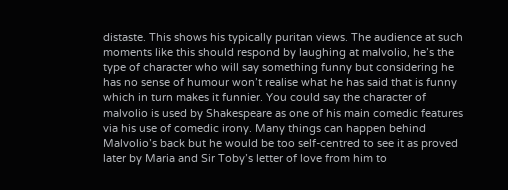distaste. This shows his typically puritan views. The audience at such moments like this should respond by laughing at malvolio, he’s the type of character who will say something funny but considering he has no sense of humour won’t realise what he has said that is funny which in turn makes it funnier. You could say the character of malvolio is used by Shakespeare as one of his main comedic features via his use of comedic irony. Many things can happen behind Malvolio’s back but he would be too self-centred to see it as proved later by Maria and Sir Toby’s letter of love from him to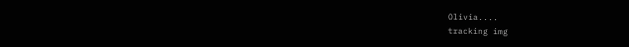Olivia....
tracking img